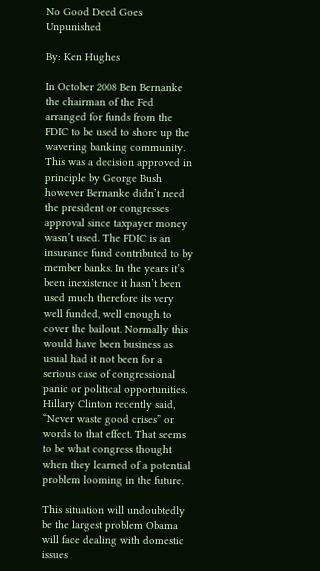No Good Deed Goes Unpunished

By: Ken Hughes

In October 2008 Ben Bernanke the chairman of the Fed arranged for funds from the FDIC to be used to shore up the wavering banking community. This was a decision approved in principle by George Bush however Bernanke didn’t need the president or congresses approval since taxpayer money wasn’t used. The FDIC is an insurance fund contributed to by member banks. In the years it’s been inexistence it hasn’t been used much therefore its very well funded, well enough to cover the bailout. Normally this would have been business as usual had it not been for a serious case of congressional panic or political opportunities. Hillary Clinton recently said, “Never waste good crises” or words to that effect. That seems to be what congress thought when they learned of a potential problem looming in the future.

This situation will undoubtedly be the largest problem Obama will face dealing with domestic issues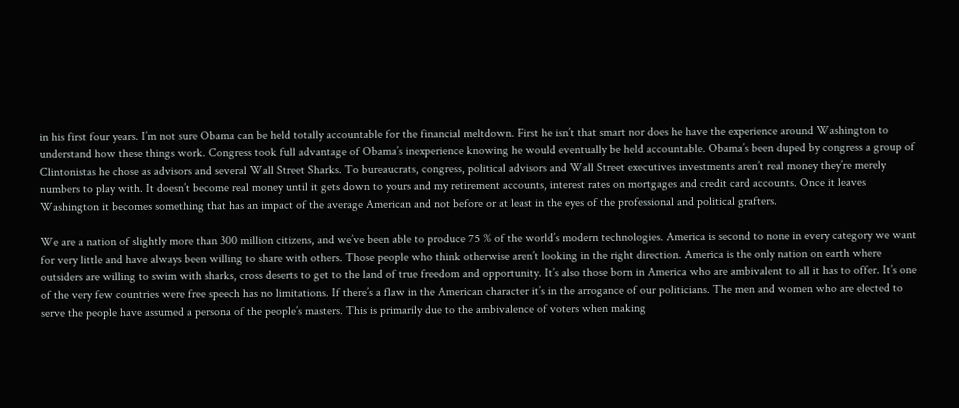in his first four years. I’m not sure Obama can be held totally accountable for the financial meltdown. First he isn’t that smart nor does he have the experience around Washington to understand how these things work. Congress took full advantage of Obama’s inexperience knowing he would eventually be held accountable. Obama’s been duped by congress a group of Clintonistas he chose as advisors and several Wall Street Sharks. To bureaucrats, congress, political advisors and Wall Street executives investments aren’t real money they’re merely numbers to play with. It doesn’t become real money until it gets down to yours and my retirement accounts, interest rates on mortgages and credit card accounts. Once it leaves Washington it becomes something that has an impact of the average American and not before or at least in the eyes of the professional and political grafters.

We are a nation of slightly more than 300 million citizens, and we’ve been able to produce 75 % of the world’s modern technologies. America is second to none in every category we want for very little and have always been willing to share with others. Those people who think otherwise aren’t looking in the right direction. America is the only nation on earth where outsiders are willing to swim with sharks, cross deserts to get to the land of true freedom and opportunity. It’s also those born in America who are ambivalent to all it has to offer. It’s one of the very few countries were free speech has no limitations. If there’s a flaw in the American character it’s in the arrogance of our politicians. The men and women who are elected to serve the people have assumed a persona of the people’s masters. This is primarily due to the ambivalence of voters when making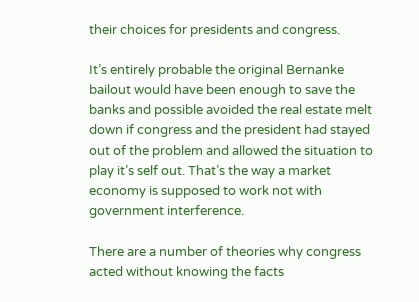their choices for presidents and congress.

It’s entirely probable the original Bernanke bailout would have been enough to save the banks and possible avoided the real estate melt down if congress and the president had stayed out of the problem and allowed the situation to play it’s self out. That’s the way a market economy is supposed to work not with government interference.

There are a number of theories why congress acted without knowing the facts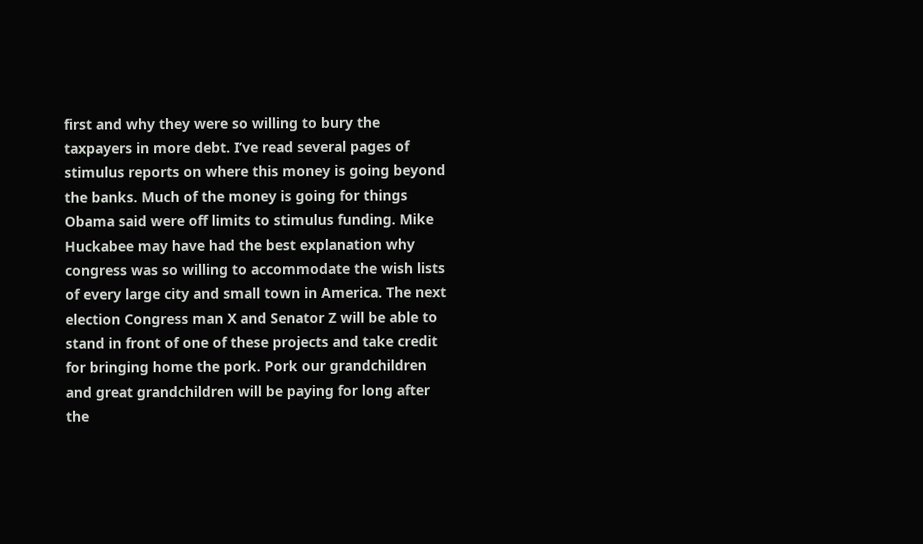first and why they were so willing to bury the taxpayers in more debt. I’ve read several pages of stimulus reports on where this money is going beyond the banks. Much of the money is going for things Obama said were off limits to stimulus funding. Mike Huckabee may have had the best explanation why congress was so willing to accommodate the wish lists of every large city and small town in America. The next election Congress man X and Senator Z will be able to stand in front of one of these projects and take credit for bringing home the pork. Pork our grandchildren and great grandchildren will be paying for long after the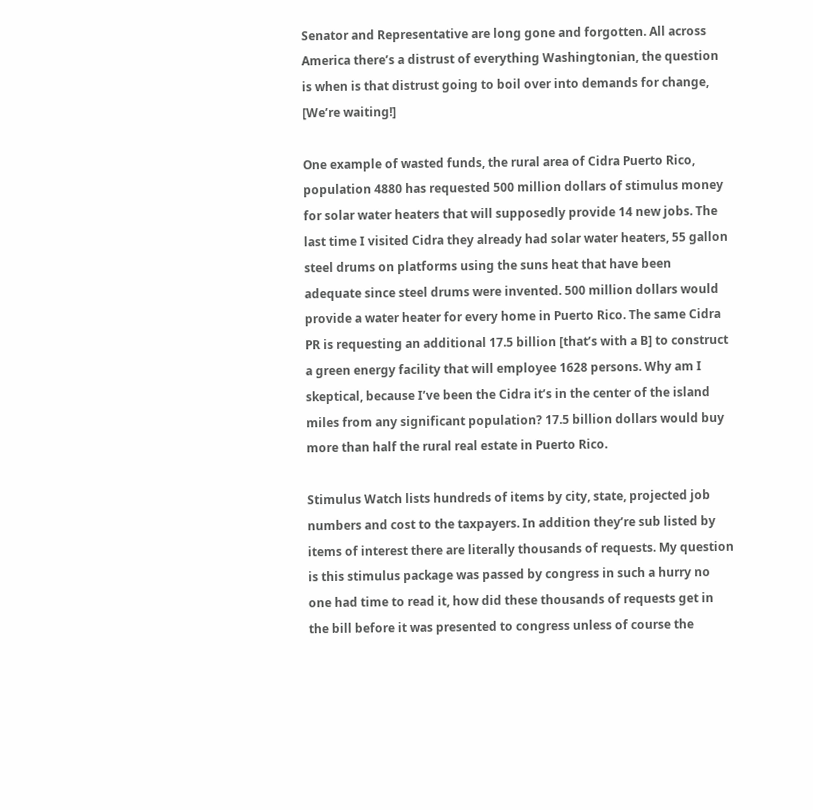Senator and Representative are long gone and forgotten. All across America there’s a distrust of everything Washingtonian, the question is when is that distrust going to boil over into demands for change, [We’re waiting!]

One example of wasted funds, the rural area of Cidra Puerto Rico, population 4880 has requested 500 million dollars of stimulus money for solar water heaters that will supposedly provide 14 new jobs. The last time I visited Cidra they already had solar water heaters, 55 gallon steel drums on platforms using the suns heat that have been adequate since steel drums were invented. 500 million dollars would provide a water heater for every home in Puerto Rico. The same Cidra PR is requesting an additional 17.5 billion [that’s with a B] to construct a green energy facility that will employee 1628 persons. Why am I skeptical, because I’ve been the Cidra it’s in the center of the island miles from any significant population? 17.5 billion dollars would buy more than half the rural real estate in Puerto Rico.

Stimulus Watch lists hundreds of items by city, state, projected job numbers and cost to the taxpayers. In addition they’re sub listed by items of interest there are literally thousands of requests. My question is this stimulus package was passed by congress in such a hurry no one had time to read it, how did these thousands of requests get in the bill before it was presented to congress unless of course the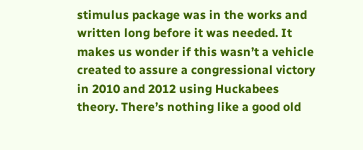stimulus package was in the works and written long before it was needed. It makes us wonder if this wasn’t a vehicle created to assure a congressional victory in 2010 and 2012 using Huckabees theory. There’s nothing like a good old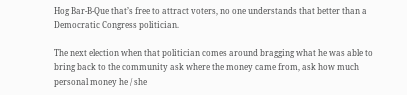Hog Bar-B-Que that’s free to attract voters, no one understands that better than a Democratic Congress politician.

The next election when that politician comes around bragging what he was able to bring back to the community ask where the money came from, ask how much personal money he / she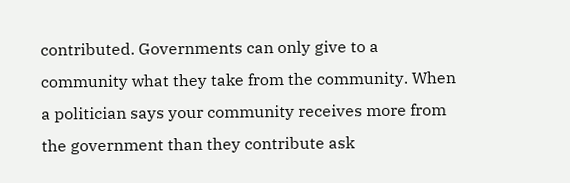contributed. Governments can only give to a community what they take from the community. When a politician says your community receives more from the government than they contribute ask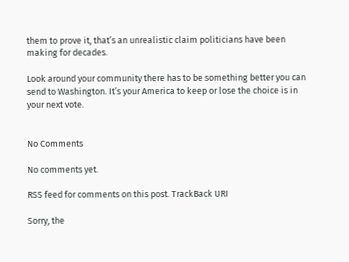them to prove it, that’s an unrealistic claim politicians have been making for decades.

Look around your community there has to be something better you can send to Washington. It’s your America to keep or lose the choice is in your next vote.


No Comments

No comments yet.

RSS feed for comments on this post. TrackBack URI

Sorry, the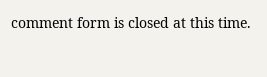comment form is closed at this time.